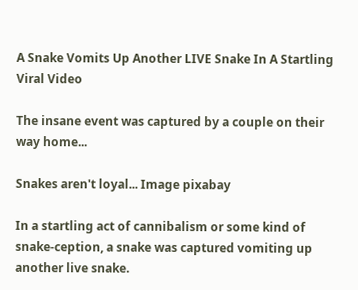A Snake Vomits Up Another LIVE Snake In A Startling Viral Video

The insane event was captured by a couple on their way home...

Snakes aren't loyal... Image pixabay

In a startling act of cannibalism or some kind of snake-ception, a snake was captured vomiting up another live snake.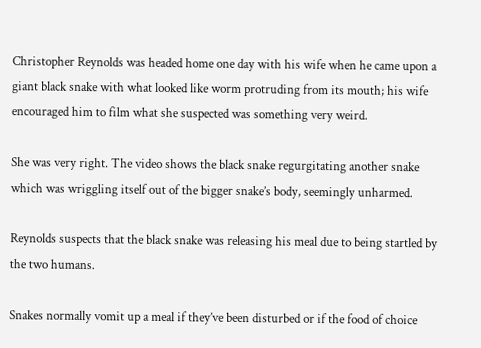Christopher Reynolds was headed home one day with his wife when he came upon a giant black snake with what looked like worm protruding from its mouth; his wife encouraged him to film what she suspected was something very weird.

She was very right. The video shows the black snake regurgitating another snake which was wriggling itself out of the bigger snake’s body, seemingly unharmed.

Reynolds suspects that the black snake was releasing his meal due to being startled by the two humans.

Snakes normally vomit up a meal if they’ve been disturbed or if the food of choice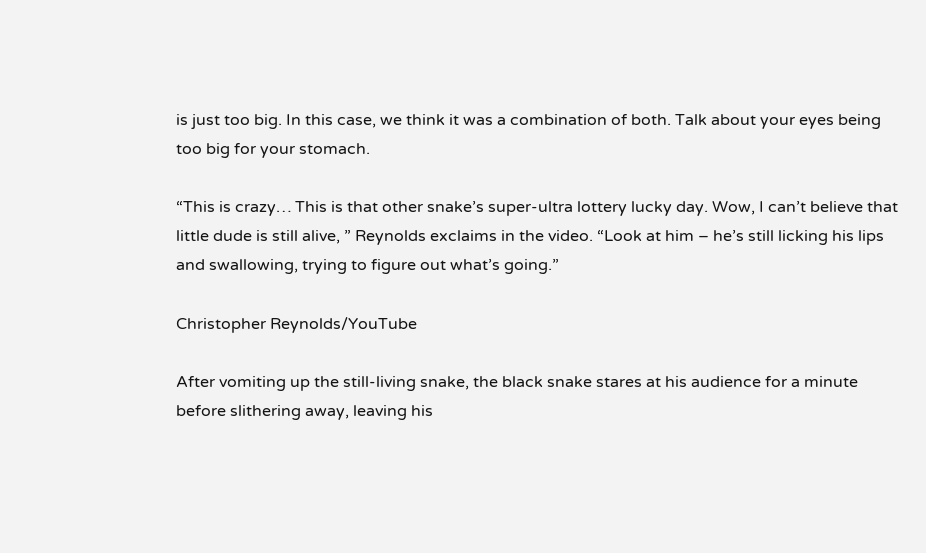is just too big. In this case, we think it was a combination of both. Talk about your eyes being too big for your stomach.

“This is crazy… This is that other snake’s super-ultra lottery lucky day. Wow, I can’t believe that little dude is still alive, ” Reynolds exclaims in the video. “Look at him – he’s still licking his lips and swallowing, trying to figure out what’s going.”

Christopher Reynolds/YouTube

After vomiting up the still-living snake, the black snake stares at his audience for a minute before slithering away, leaving his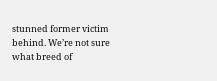stunned former victim behind. We’re not sure what breed of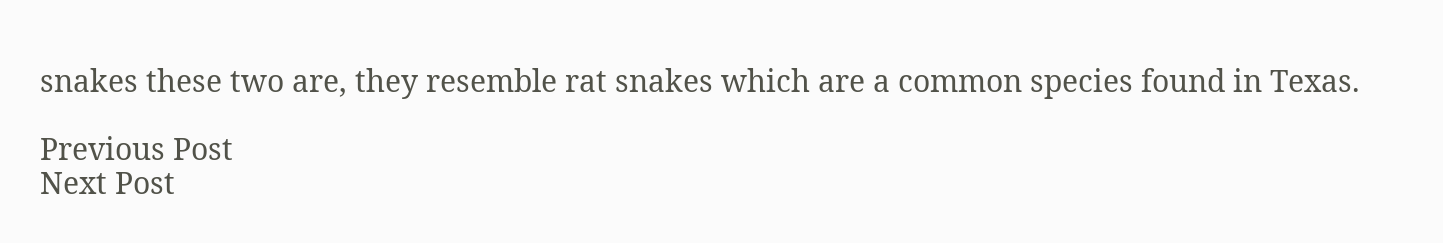snakes these two are, they resemble rat snakes which are a common species found in Texas.

Previous Post
Next Post